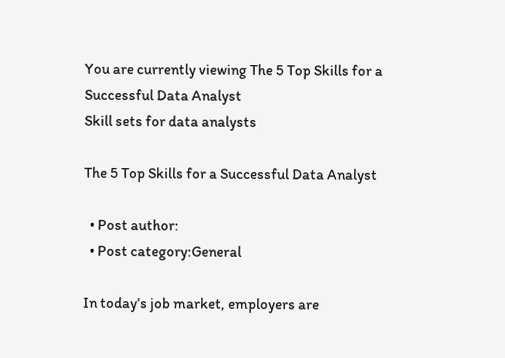You are currently viewing The 5 Top Skills for a Successful Data Analyst
Skill sets for data analysts

The 5 Top Skills for a Successful Data Analyst

  • Post author:
  • Post category:General

In today’s job market, employers are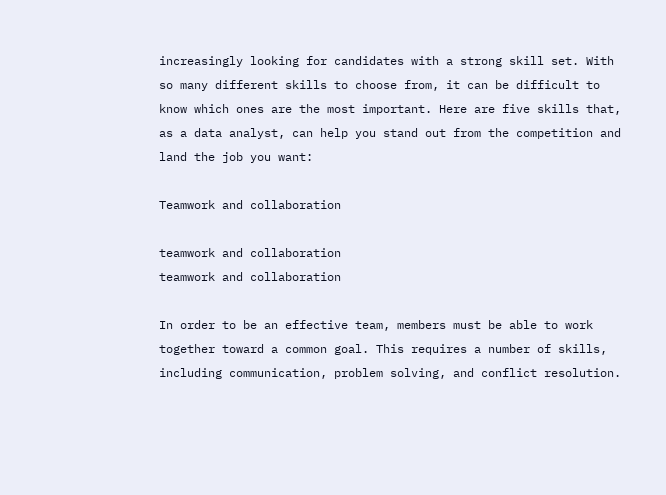increasingly looking for candidates with a strong skill set. With so many different skills to choose from, it can be difficult to know which ones are the most important. Here are five skills that, as a data analyst, can help you stand out from the competition and land the job you want:

Teamwork and collaboration

teamwork and collaboration
teamwork and collaboration

In order to be an effective team, members must be able to work together toward a common goal. This requires a number of skills, including communication, problem solving, and conflict resolution.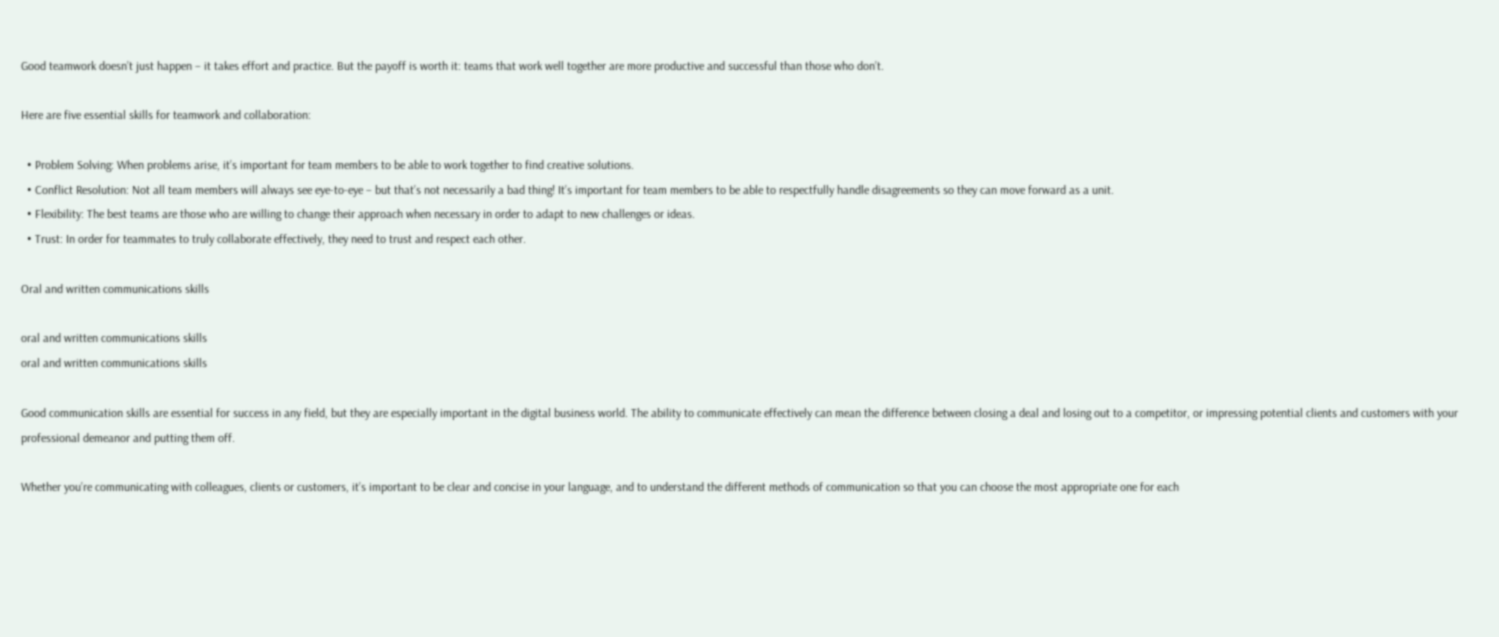Good teamwork doesn’t just happen – it takes effort and practice. But the payoff is worth it: teams that work well together are more productive and successful than those who don’t.

Here are five essential skills for teamwork and collaboration:

  • Problem Solving: When problems arise, it’s important for team members to be able to work together to find creative solutions.
  • Conflict Resolution: Not all team members will always see eye-to-eye – but that’s not necessarily a bad thing! It’s important for team members to be able to respectfully handle disagreements so they can move forward as a unit.
  • Flexibility: The best teams are those who are willing to change their approach when necessary in order to adapt to new challenges or ideas.
  • Trust: In order for teammates to truly collaborate effectively, they need to trust and respect each other.

Oral and written communications skills

oral and written communications skills
oral and written communications skills

Good communication skills are essential for success in any field, but they are especially important in the digital business world. The ability to communicate effectively can mean the difference between closing a deal and losing out to a competitor, or impressing potential clients and customers with your professional demeanor and putting them off.

Whether you’re communicating with colleagues, clients or customers, it’s important to be clear and concise in your language, and to understand the different methods of communication so that you can choose the most appropriate one for each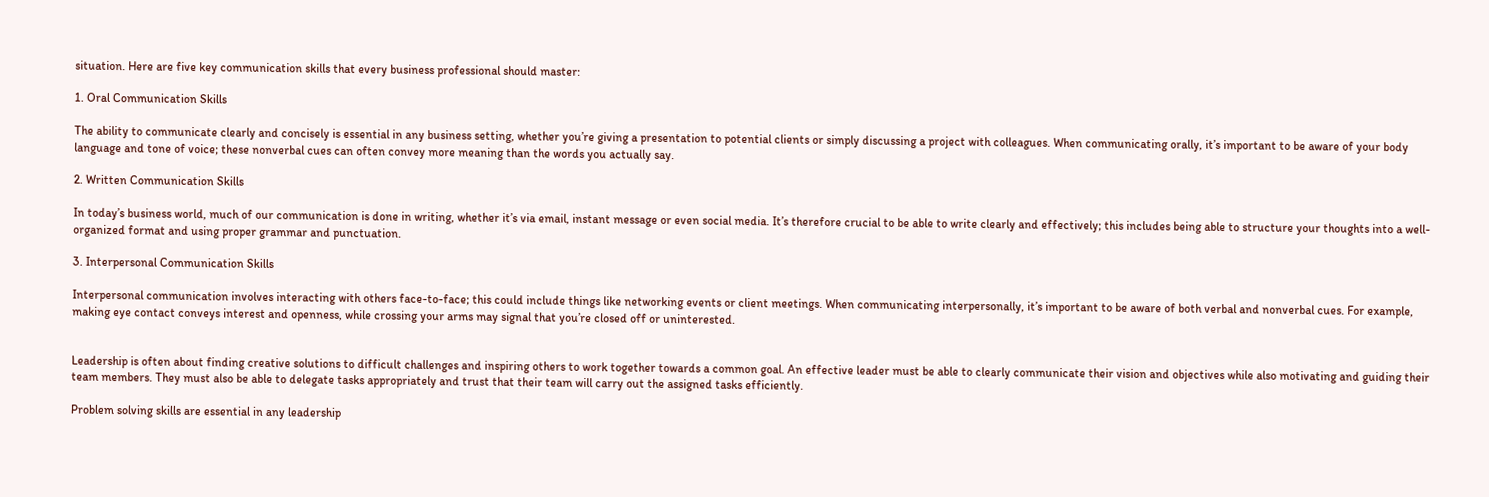situation. Here are five key communication skills that every business professional should master:

1. Oral Communication Skills

The ability to communicate clearly and concisely is essential in any business setting, whether you’re giving a presentation to potential clients or simply discussing a project with colleagues. When communicating orally, it’s important to be aware of your body language and tone of voice; these nonverbal cues can often convey more meaning than the words you actually say.

2. Written Communication Skills

In today’s business world, much of our communication is done in writing, whether it’s via email, instant message or even social media. It’s therefore crucial to be able to write clearly and effectively; this includes being able to structure your thoughts into a well-organized format and using proper grammar and punctuation.

3. Interpersonal Communication Skills

Interpersonal communication involves interacting with others face-to-face; this could include things like networking events or client meetings. When communicating interpersonally, it’s important to be aware of both verbal and nonverbal cues. For example, making eye contact conveys interest and openness, while crossing your arms may signal that you’re closed off or uninterested.


Leadership is often about finding creative solutions to difficult challenges and inspiring others to work together towards a common goal. An effective leader must be able to clearly communicate their vision and objectives while also motivating and guiding their team members. They must also be able to delegate tasks appropriately and trust that their team will carry out the assigned tasks efficiently.

Problem solving skills are essential in any leadership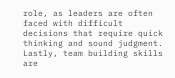role, as leaders are often faced with difficult decisions that require quick thinking and sound judgment. Lastly, team building skills are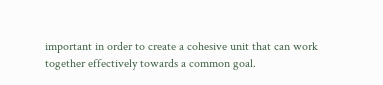important in order to create a cohesive unit that can work together effectively towards a common goal.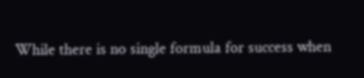While there is no single formula for success when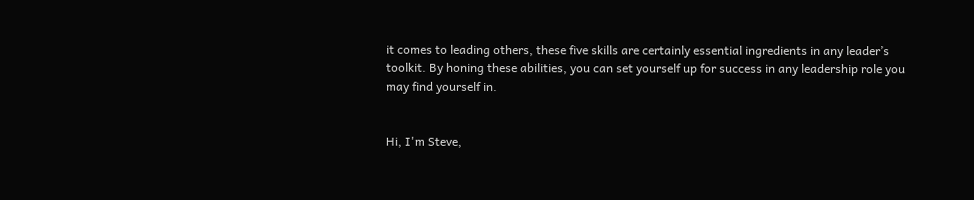it comes to leading others, these five skills are certainly essential ingredients in any leader’s toolkit. By honing these abilities, you can set yourself up for success in any leadership role you may find yourself in.


Hi, I'm Steve,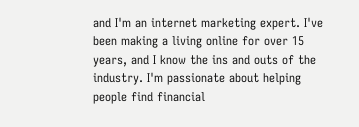and I'm an internet marketing expert. I've been making a living online for over 15 years, and I know the ins and outs of the industry. I'm passionate about helping people find financial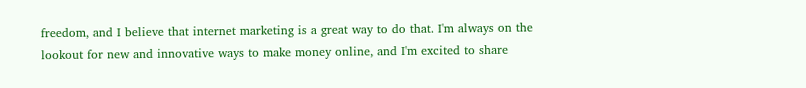freedom, and I believe that internet marketing is a great way to do that. I'm always on the lookout for new and innovative ways to make money online, and I'm excited to share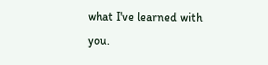what I've learned with you.